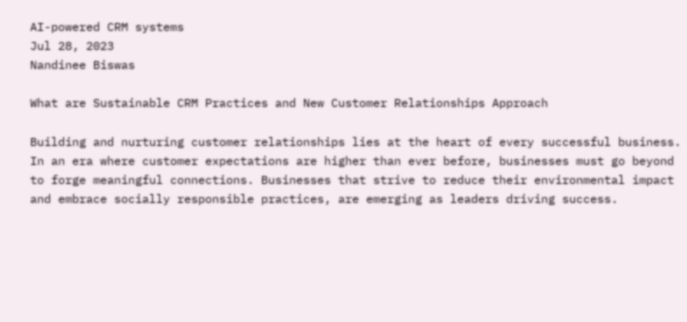AI-powered CRM systems
Jul 28, 2023
Nandinee Biswas

What are Sustainable CRM Practices and New Customer Relationships Approach

Building and nurturing customer relationships lies at the heart of every successful business. In an era where customer expectations are higher than ever before, businesses must go beyond to forge meaningful connections. Businesses that strive to reduce their environmental impact and embrace socially responsible practices, are emerging as leaders driving success.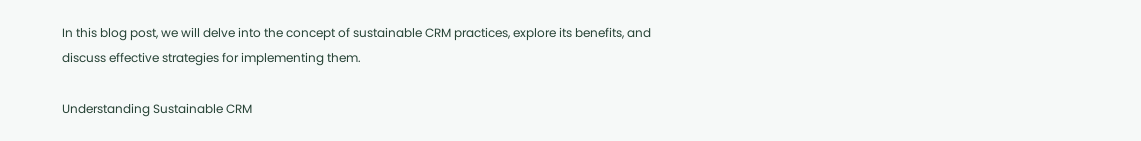In this blog post, we will delve into the concept of sustainable CRM practices, explore its benefits, and discuss effective strategies for implementing them.

Understanding Sustainable CRM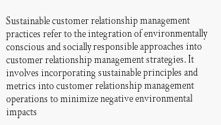Sustainable customer relationship management practices refer to the integration of environmentally conscious and socially responsible approaches into customer relationship management strategies. It involves incorporating sustainable principles and metrics into customer relationship management operations to minimize negative environmental impacts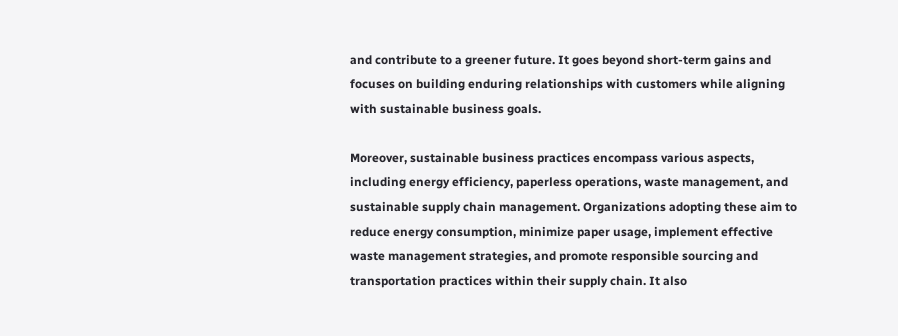and contribute to a greener future. It goes beyond short-term gains and focuses on building enduring relationships with customers while aligning with sustainable business goals.

Moreover, sustainable business practices encompass various aspects, including energy efficiency, paperless operations, waste management, and sustainable supply chain management. Organizations adopting these aim to reduce energy consumption, minimize paper usage, implement effective waste management strategies, and promote responsible sourcing and transportation practices within their supply chain. It also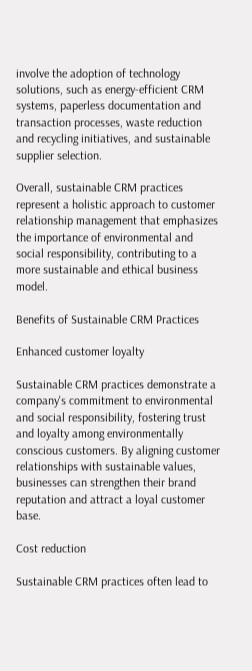involve the adoption of technology solutions, such as energy-efficient CRM systems, paperless documentation and transaction processes, waste reduction and recycling initiatives, and sustainable supplier selection.

Overall, sustainable CRM practices represent a holistic approach to customer relationship management that emphasizes the importance of environmental and social responsibility, contributing to a more sustainable and ethical business model.

Benefits of Sustainable CRM Practices

Enhanced customer loyalty

Sustainable CRM practices demonstrate a company's commitment to environmental and social responsibility, fostering trust and loyalty among environmentally conscious customers. By aligning customer relationships with sustainable values, businesses can strengthen their brand reputation and attract a loyal customer base.

Cost reduction

Sustainable CRM practices often lead to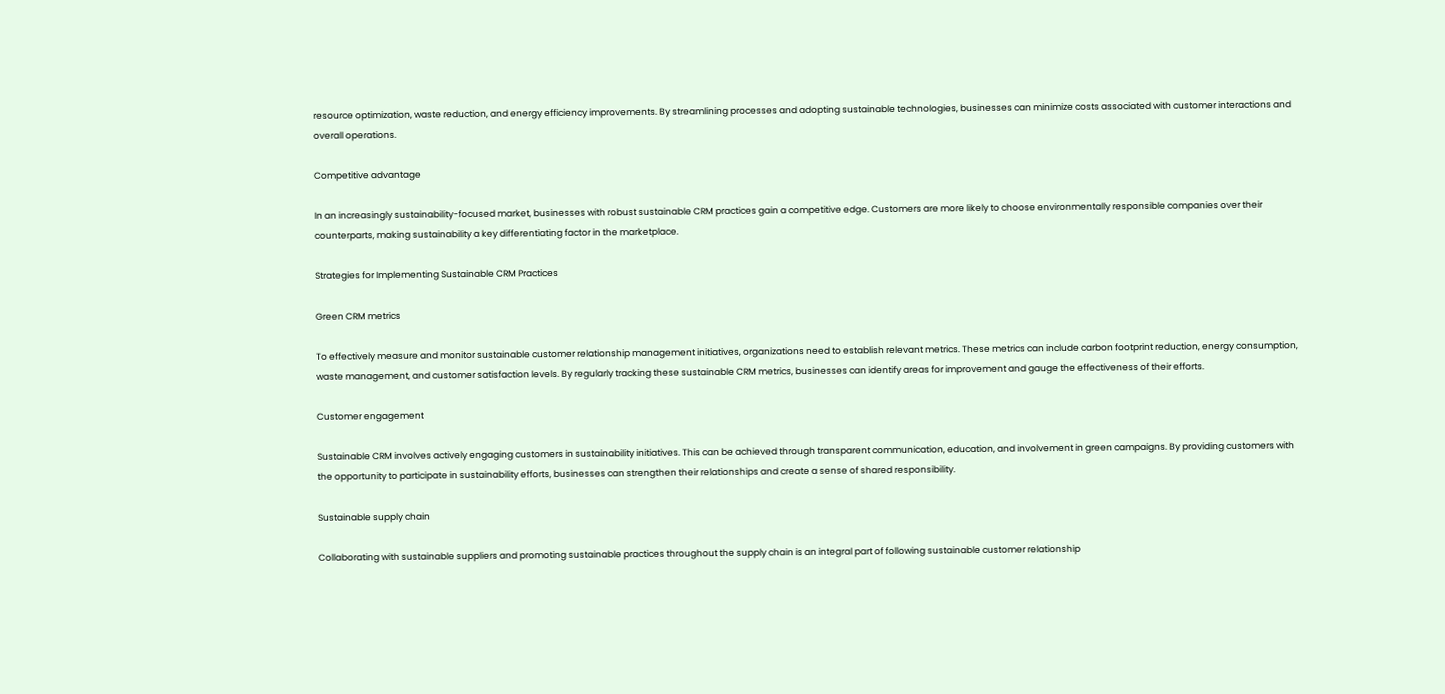resource optimization, waste reduction, and energy efficiency improvements. By streamlining processes and adopting sustainable technologies, businesses can minimize costs associated with customer interactions and overall operations.

Competitive advantage

In an increasingly sustainability-focused market, businesses with robust sustainable CRM practices gain a competitive edge. Customers are more likely to choose environmentally responsible companies over their counterparts, making sustainability a key differentiating factor in the marketplace.

Strategies for Implementing Sustainable CRM Practices

Green CRM metrics

To effectively measure and monitor sustainable customer relationship management initiatives, organizations need to establish relevant metrics. These metrics can include carbon footprint reduction, energy consumption, waste management, and customer satisfaction levels. By regularly tracking these sustainable CRM metrics, businesses can identify areas for improvement and gauge the effectiveness of their efforts.

Customer engagement

Sustainable CRM involves actively engaging customers in sustainability initiatives. This can be achieved through transparent communication, education, and involvement in green campaigns. By providing customers with the opportunity to participate in sustainability efforts, businesses can strengthen their relationships and create a sense of shared responsibility.

Sustainable supply chain

Collaborating with sustainable suppliers and promoting sustainable practices throughout the supply chain is an integral part of following sustainable customer relationship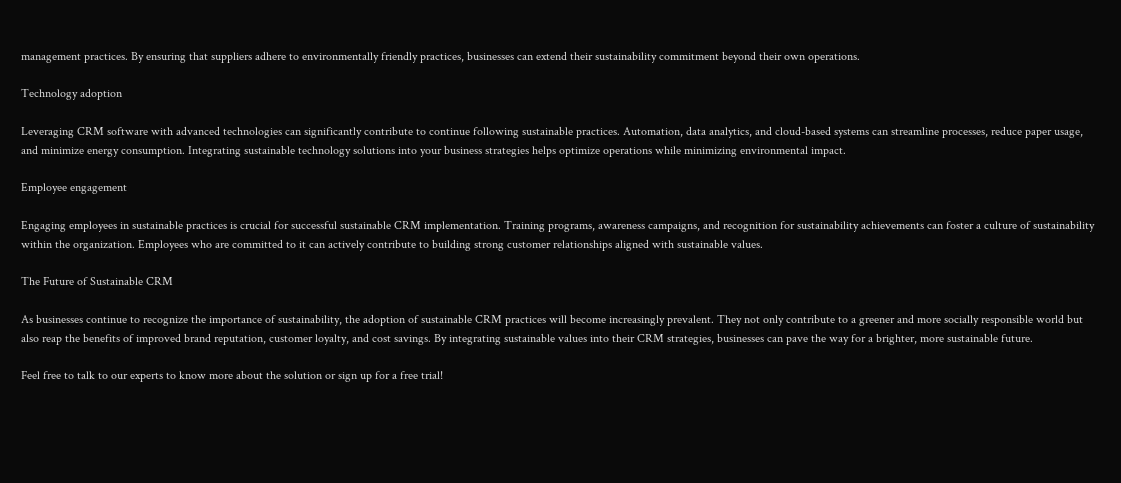management practices. By ensuring that suppliers adhere to environmentally friendly practices, businesses can extend their sustainability commitment beyond their own operations.

Technology adoption

Leveraging CRM software with advanced technologies can significantly contribute to continue following sustainable practices. Automation, data analytics, and cloud-based systems can streamline processes, reduce paper usage, and minimize energy consumption. Integrating sustainable technology solutions into your business strategies helps optimize operations while minimizing environmental impact.

Employee engagement

Engaging employees in sustainable practices is crucial for successful sustainable CRM implementation. Training programs, awareness campaigns, and recognition for sustainability achievements can foster a culture of sustainability within the organization. Employees who are committed to it can actively contribute to building strong customer relationships aligned with sustainable values.

The Future of Sustainable CRM

As businesses continue to recognize the importance of sustainability, the adoption of sustainable CRM practices will become increasingly prevalent. They not only contribute to a greener and more socially responsible world but also reap the benefits of improved brand reputation, customer loyalty, and cost savings. By integrating sustainable values into their CRM strategies, businesses can pave the way for a brighter, more sustainable future.

Feel free to talk to our experts to know more about the solution or sign up for a free trial!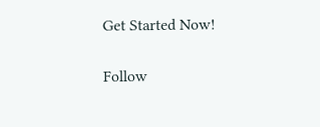Get Started Now!

Follow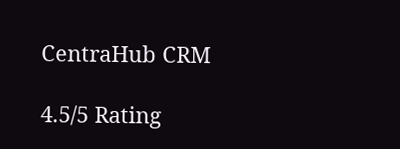CentraHub CRM

4.5/5 Rating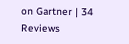on Gartner | 34 Reviews